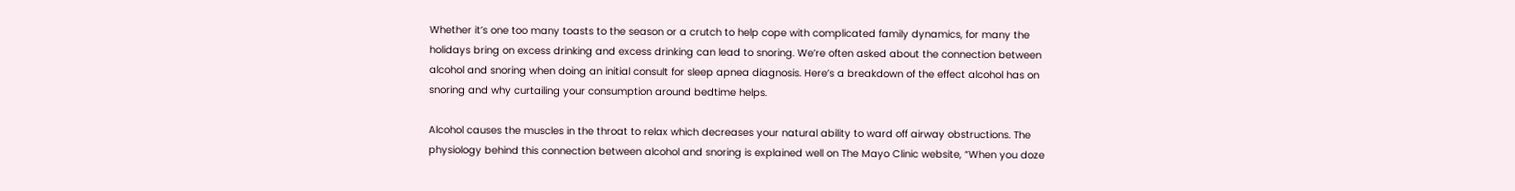Whether it’s one too many toasts to the season or a crutch to help cope with complicated family dynamics, for many the holidays bring on excess drinking and excess drinking can lead to snoring. We’re often asked about the connection between alcohol and snoring when doing an initial consult for sleep apnea diagnosis. Here’s a breakdown of the effect alcohol has on snoring and why curtailing your consumption around bedtime helps.

Alcohol causes the muscles in the throat to relax which decreases your natural ability to ward off airway obstructions. The physiology behind this connection between alcohol and snoring is explained well on The Mayo Clinic website, “When you doze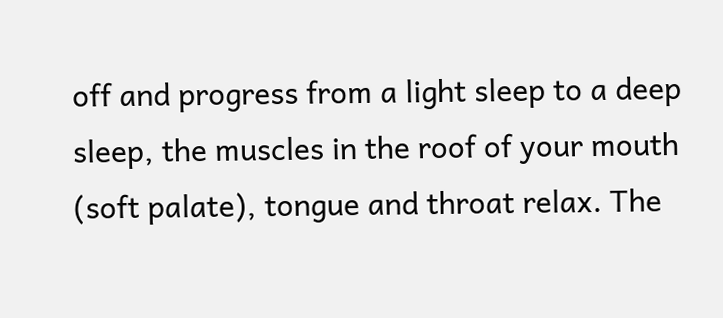off and progress from a light sleep to a deep sleep, the muscles in the roof of your mouth (soft palate), tongue and throat relax. The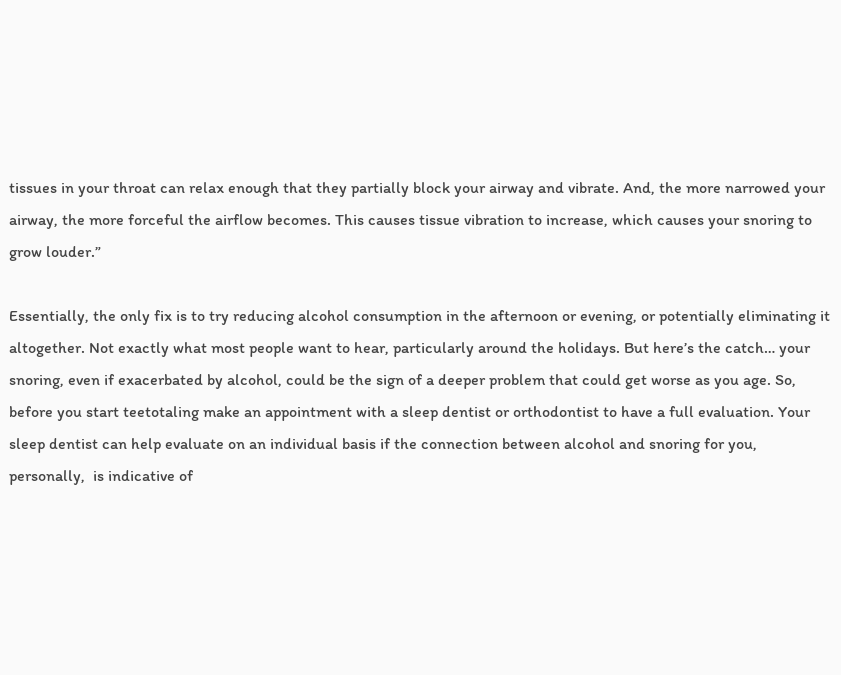tissues in your throat can relax enough that they partially block your airway and vibrate. And, the more narrowed your airway, the more forceful the airflow becomes. This causes tissue vibration to increase, which causes your snoring to grow louder.”

Essentially, the only fix is to try reducing alcohol consumption in the afternoon or evening, or potentially eliminating it altogether. Not exactly what most people want to hear, particularly around the holidays. But here’s the catch… your snoring, even if exacerbated by alcohol, could be the sign of a deeper problem that could get worse as you age. So, before you start teetotaling make an appointment with a sleep dentist or orthodontist to have a full evaluation. Your sleep dentist can help evaluate on an individual basis if the connection between alcohol and snoring for you, personally,  is indicative of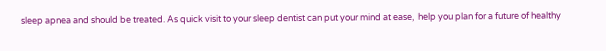sleep apnea and should be treated. As quick visit to your sleep dentist can put your mind at ease,  help you plan for a future of healthy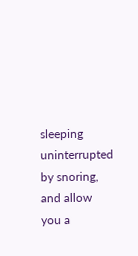sleeping uninterrupted by snoring, and allow you a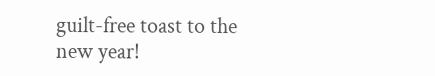guilt-free toast to the new year!